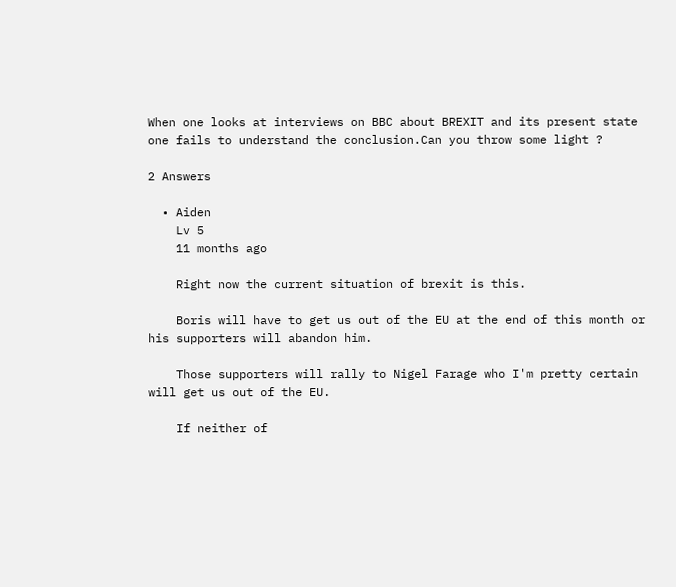When one looks at interviews on BBC about BREXIT and its present state one fails to understand the conclusion.Can you throw some light ?

2 Answers

  • Aiden
    Lv 5
    11 months ago

    Right now the current situation of brexit is this.

    Boris will have to get us out of the EU at the end of this month or his supporters will abandon him.

    Those supporters will rally to Nigel Farage who I'm pretty certain will get us out of the EU.

    If neither of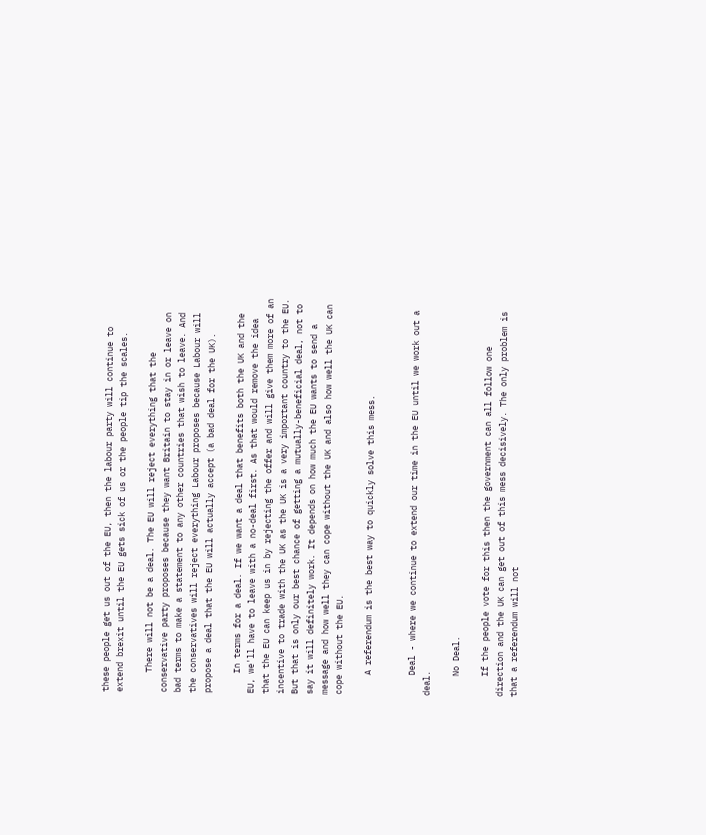these people get us out of the EU, then the labour party will continue to extend brexit until the EU gets sick of us or the people tip the scales.

    There will not be a deal. The EU will reject everything that the conservative party proposes because they want Britain to stay in or leave on bad terms to make a statement to any other countries that wish to leave. And the conservatives will reject everything Labour proposes because Labour will propose a deal that the EU will actually accept (a bad deal for the UK).

    In terms for a deal. If we want a deal that benefits both the UK and the EU, we'll have to leave with a no-deal first. As that would remove the idea that the EU can keep us in by rejecting the offer and will give them more of an incentive to trade with the UK as the UK is a very important country to the EU. But that is only our best chance of getting a mutually-beneficial deal, not to say it will definitely work. It depends on how much the EU wants to send a message and how well they can cope without the UK and also how well the UK can cope without the EU.

    A referendum is the best way to quickly solve this mess.


    Deal - where we continue to extend our time in the EU until we work out a deal.

    No Deal.

    If the people vote for this then the government can all follow one direction and the UK can get out of this mess decisively. The only problem is that a referendum will not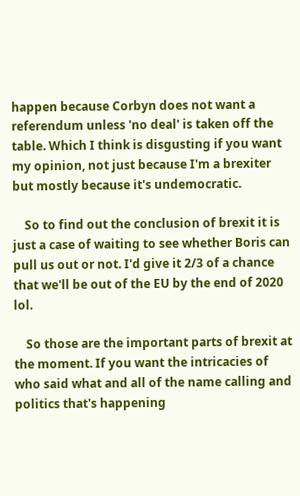happen because Corbyn does not want a referendum unless 'no deal' is taken off the table. Which I think is disgusting if you want my opinion, not just because I'm a brexiter but mostly because it's undemocratic.

    So to find out the conclusion of brexit it is just a case of waiting to see whether Boris can pull us out or not. I'd give it 2/3 of a chance that we'll be out of the EU by the end of 2020 lol.

    So those are the important parts of brexit at the moment. If you want the intricacies of who said what and all of the name calling and politics that's happening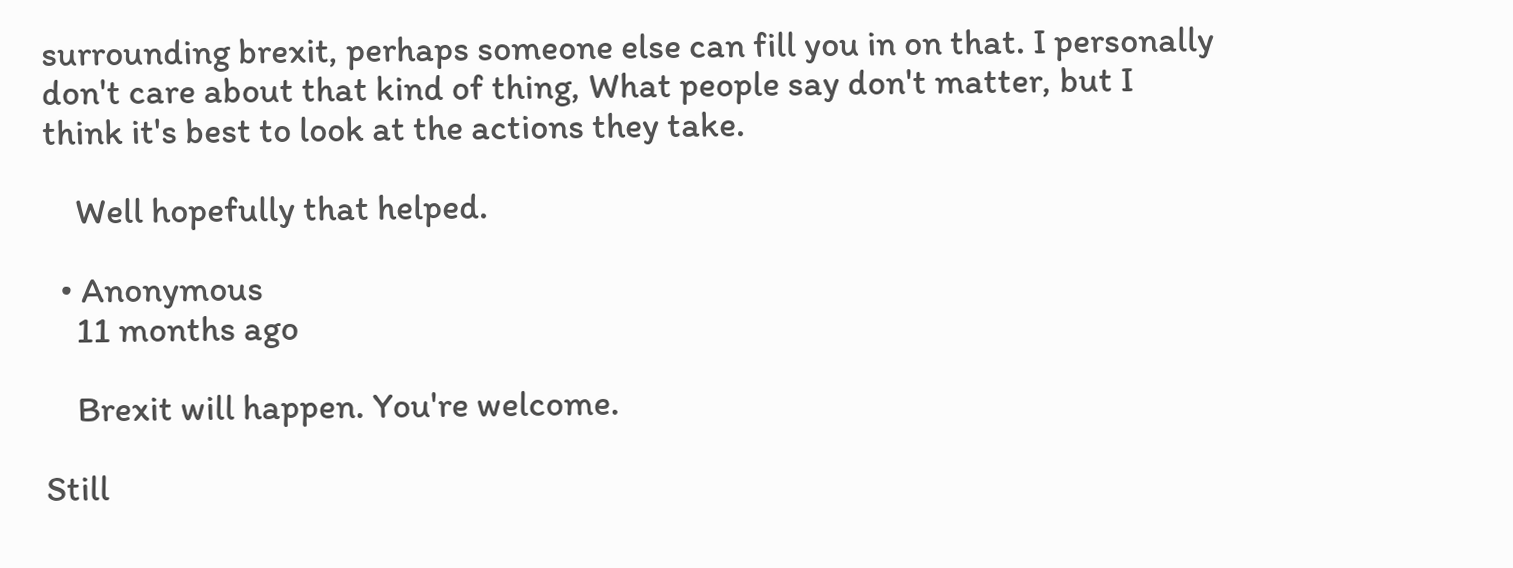surrounding brexit, perhaps someone else can fill you in on that. I personally don't care about that kind of thing, What people say don't matter, but I think it's best to look at the actions they take.

    Well hopefully that helped.

  • Anonymous
    11 months ago

    Brexit will happen. You're welcome.

Still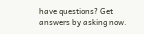have questions? Get answers by asking now.